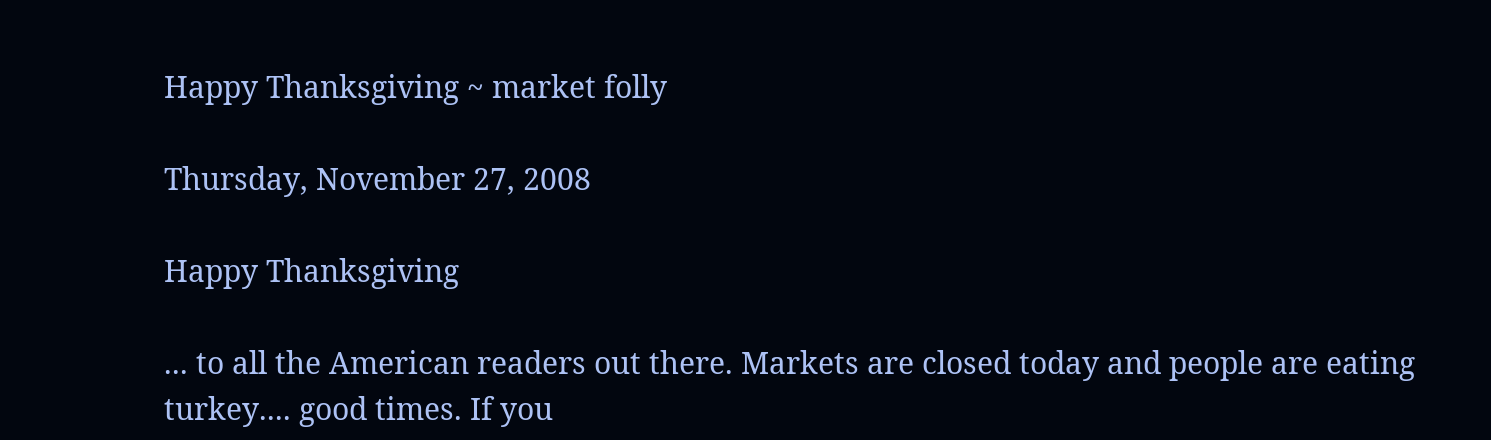Happy Thanksgiving ~ market folly

Thursday, November 27, 2008

Happy Thanksgiving

... to all the American readers out there. Markets are closed today and people are eating turkey.... good times. If you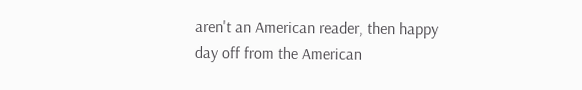aren't an American reader, then happy day off from the American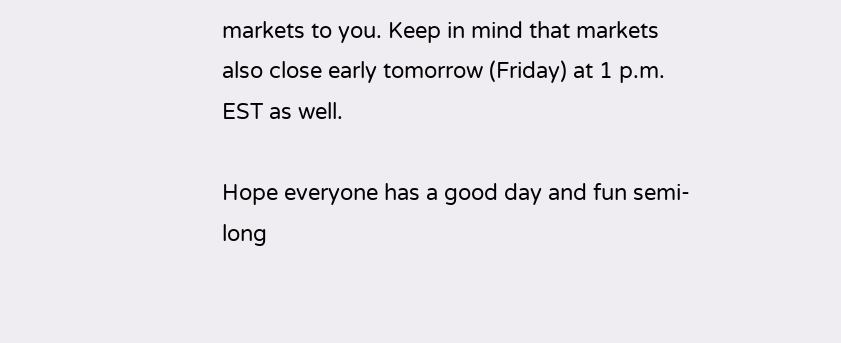markets to you. Keep in mind that markets also close early tomorrow (Friday) at 1 p.m. EST as well.

Hope everyone has a good day and fun semi-long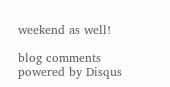weekend as well!

blog comments powered by Disqus